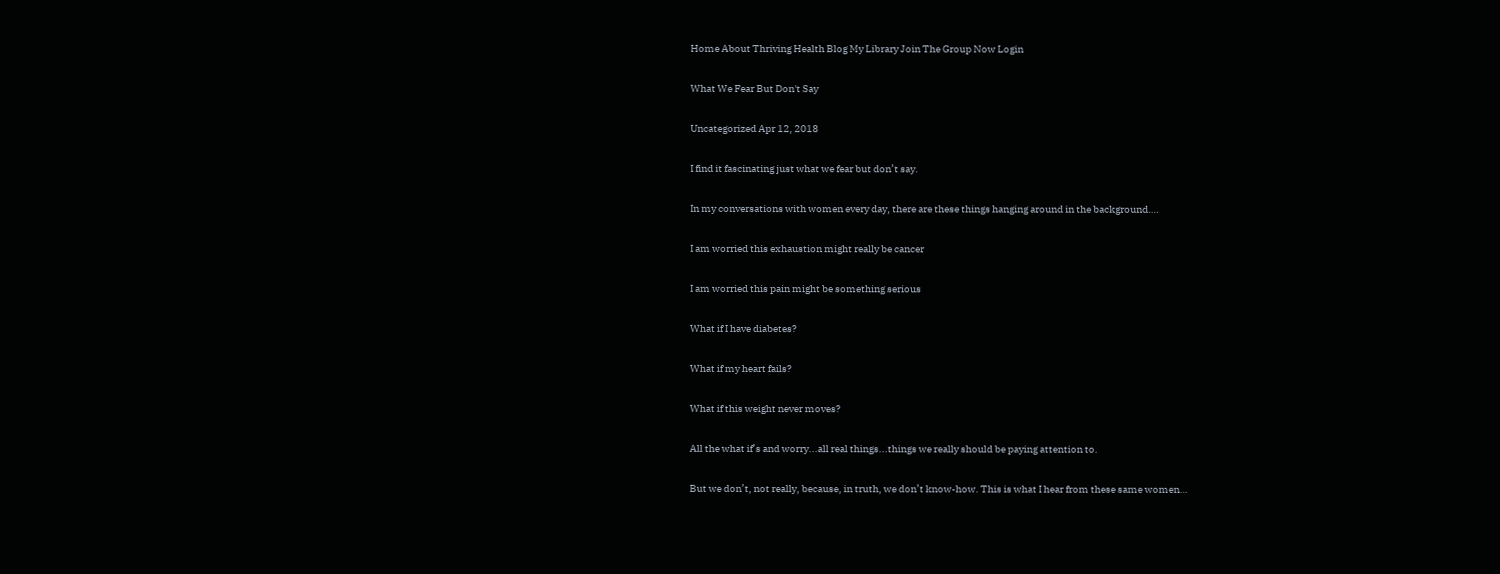Home About Thriving Health Blog My Library Join The Group Now Login

What We Fear But Don't Say

Uncategorized Apr 12, 2018

I find it fascinating just what we fear but don’t say.

In my conversations with women every day, there are these things hanging around in the background….

I am worried this exhaustion might really be cancer

I am worried this pain might be something serious

What if I have diabetes?

What if my heart fails?

What if this weight never moves?

All the what if’s and worry...all real things...things we really should be paying attention to.

But we don’t, not really, because, in truth, we don’t know-how. This is what I hear from these same women…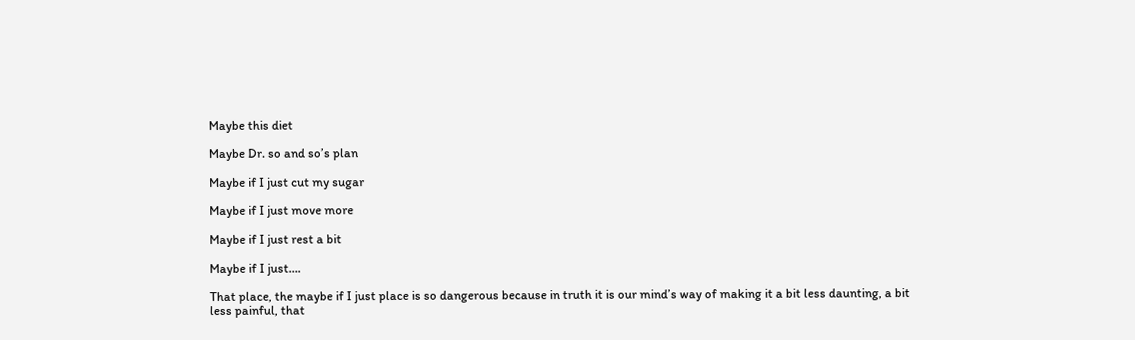Maybe this diet

Maybe Dr. so and so’s plan

Maybe if I just cut my sugar

Maybe if I just move more

Maybe if I just rest a bit

Maybe if I just….

That place, the maybe if I just place is so dangerous because in truth it is our mind’s way of making it a bit less daunting, a bit less painful, that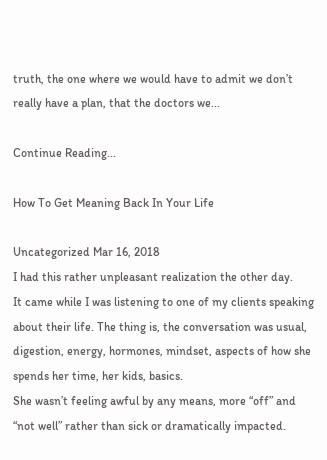truth, the one where we would have to admit we don’t really have a plan, that the doctors we...

Continue Reading...

How To Get Meaning Back In Your Life

Uncategorized Mar 16, 2018
I had this rather unpleasant realization the other day.
It came while I was listening to one of my clients speaking about their life. The thing is, the conversation was usual, digestion, energy, hormones, mindset, aspects of how she spends her time, her kids, basics.
She wasn’t feeling awful by any means, more “off” and “not well” rather than sick or dramatically impacted.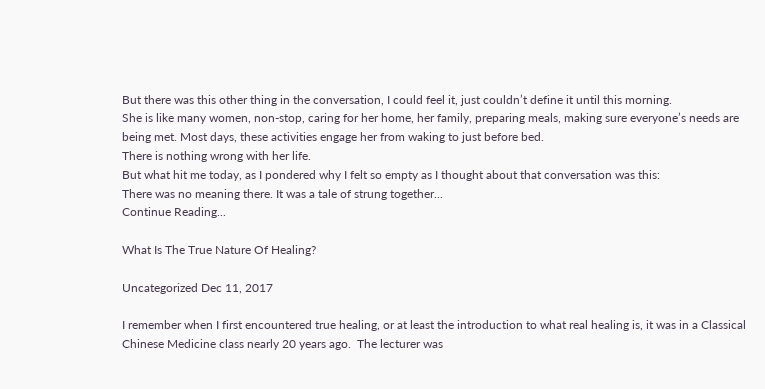But there was this other thing in the conversation, I could feel it, just couldn’t define it until this morning.
She is like many women, non-stop, caring for her home, her family, preparing meals, making sure everyone’s needs are being met. Most days, these activities engage her from waking to just before bed.
There is nothing wrong with her life.
But what hit me today, as I pondered why I felt so empty as I thought about that conversation was this:
There was no meaning there. It was a tale of strung together...
Continue Reading...

What Is The True Nature Of Healing?

Uncategorized Dec 11, 2017

I remember when I first encountered true healing, or at least the introduction to what real healing is, it was in a Classical Chinese Medicine class nearly 20 years ago.  The lecturer was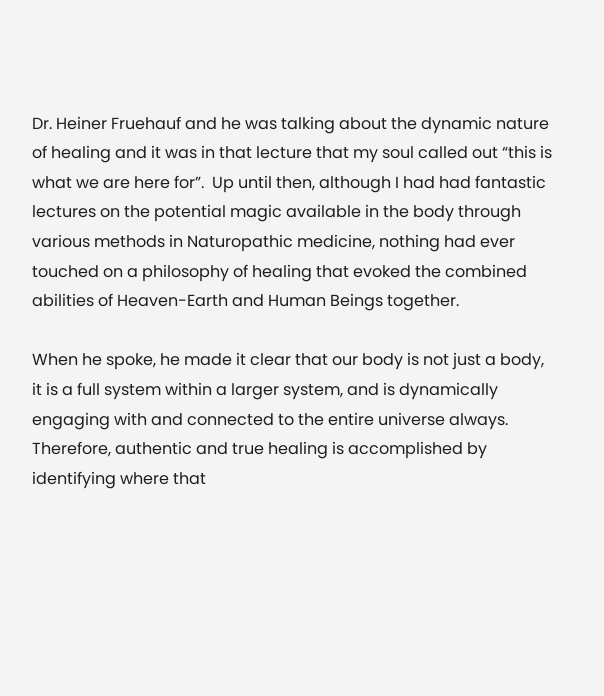Dr. Heiner Fruehauf and he was talking about the dynamic nature of healing and it was in that lecture that my soul called out “this is what we are here for”.  Up until then, although I had had fantastic lectures on the potential magic available in the body through various methods in Naturopathic medicine, nothing had ever touched on a philosophy of healing that evoked the combined abilities of Heaven-Earth and Human Beings together.

When he spoke, he made it clear that our body is not just a body, it is a full system within a larger system, and is dynamically engaging with and connected to the entire universe always.  Therefore, authentic and true healing is accomplished by identifying where that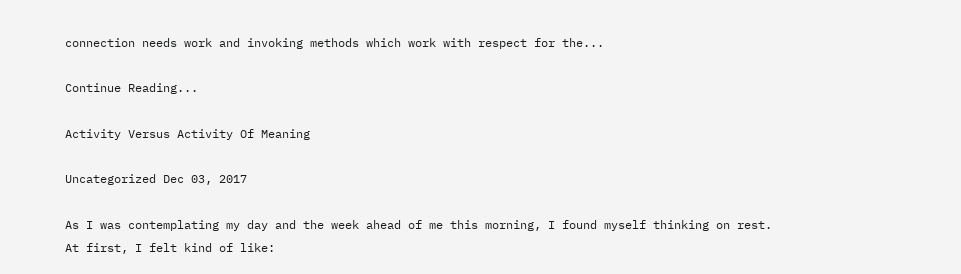connection needs work and invoking methods which work with respect for the...

Continue Reading...

Activity Versus Activity Of Meaning

Uncategorized Dec 03, 2017

As I was contemplating my day and the week ahead of me this morning, I found myself thinking on rest.
At first, I felt kind of like: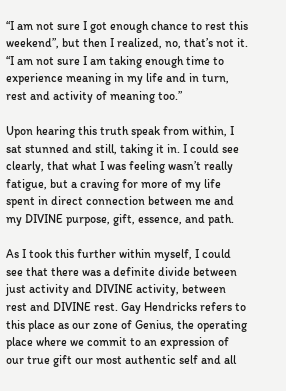“I am not sure I got enough chance to rest this weekend”, but then I realized, no, that’s not it. “I am not sure I am taking enough time to experience meaning in my life and in turn, rest and activity of meaning too.”

Upon hearing this truth speak from within, I sat stunned and still, taking it in. I could see clearly, that what I was feeling wasn’t really fatigue, but a craving for more of my life spent in direct connection between me and my DIVINE purpose, gift, essence, and path.

As I took this further within myself, I could see that there was a definite divide between just activity and DIVINE activity, between rest and DIVINE rest. Gay Hendricks refers to this place as our zone of Genius, the operating place where we commit to an expression of our true gift our most authentic self and all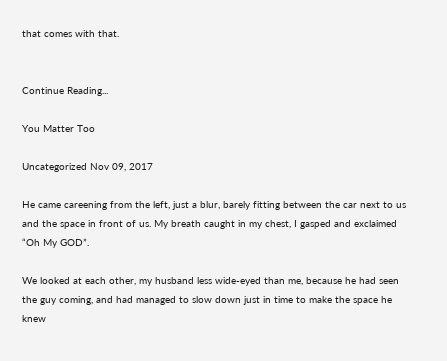that comes with that.


Continue Reading...

You Matter Too

Uncategorized Nov 09, 2017

He came careening from the left, just a blur, barely fitting between the car next to us and the space in front of us. My breath caught in my chest, I gasped and exclaimed “Oh My GOD”.

We looked at each other, my husband less wide-eyed than me, because he had seen the guy coming, and had managed to slow down just in time to make the space he knew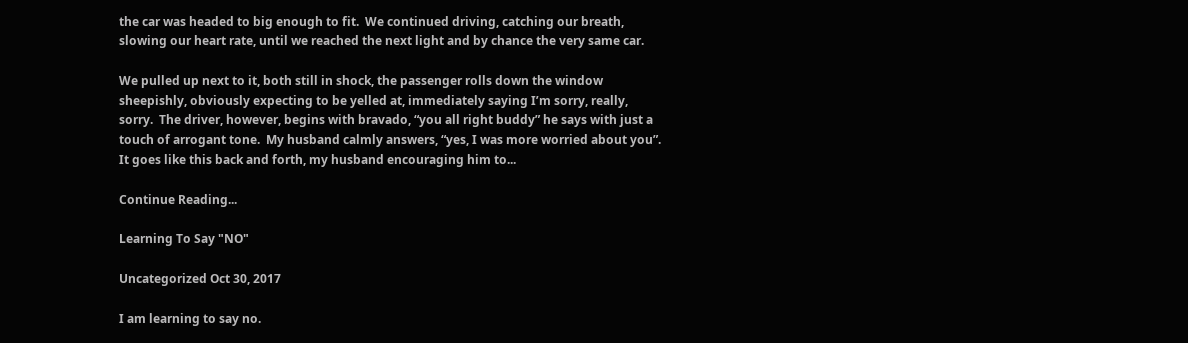the car was headed to big enough to fit.  We continued driving, catching our breath, slowing our heart rate, until we reached the next light and by chance the very same car.

We pulled up next to it, both still in shock, the passenger rolls down the window sheepishly, obviously expecting to be yelled at, immediately saying I’m sorry, really, sorry.  The driver, however, begins with bravado, “you all right buddy” he says with just a touch of arrogant tone.  My husband calmly answers, “yes, I was more worried about you”. It goes like this back and forth, my husband encouraging him to...

Continue Reading...

Learning To Say "NO"

Uncategorized Oct 30, 2017

I am learning to say no.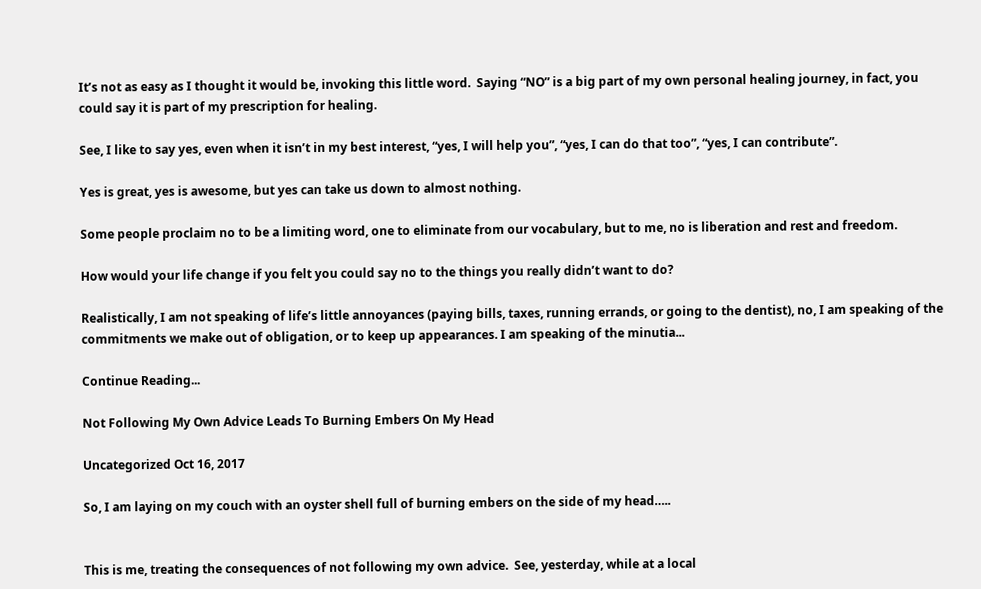It’s not as easy as I thought it would be, invoking this little word.  Saying “NO” is a big part of my own personal healing journey, in fact, you could say it is part of my prescription for healing.

See, I like to say yes, even when it isn’t in my best interest, “yes, I will help you”, “yes, I can do that too”, “yes, I can contribute”.

Yes is great, yes is awesome, but yes can take us down to almost nothing.

Some people proclaim no to be a limiting word, one to eliminate from our vocabulary, but to me, no is liberation and rest and freedom.

How would your life change if you felt you could say no to the things you really didn’t want to do?

Realistically, I am not speaking of life’s little annoyances (paying bills, taxes, running errands, or going to the dentist), no, I am speaking of the commitments we make out of obligation, or to keep up appearances. I am speaking of the minutia...

Continue Reading...

Not Following My Own Advice Leads To Burning Embers On My Head

Uncategorized Oct 16, 2017

So, I am laying on my couch with an oyster shell full of burning embers on the side of my head…..


This is me, treating the consequences of not following my own advice.  See, yesterday, while at a local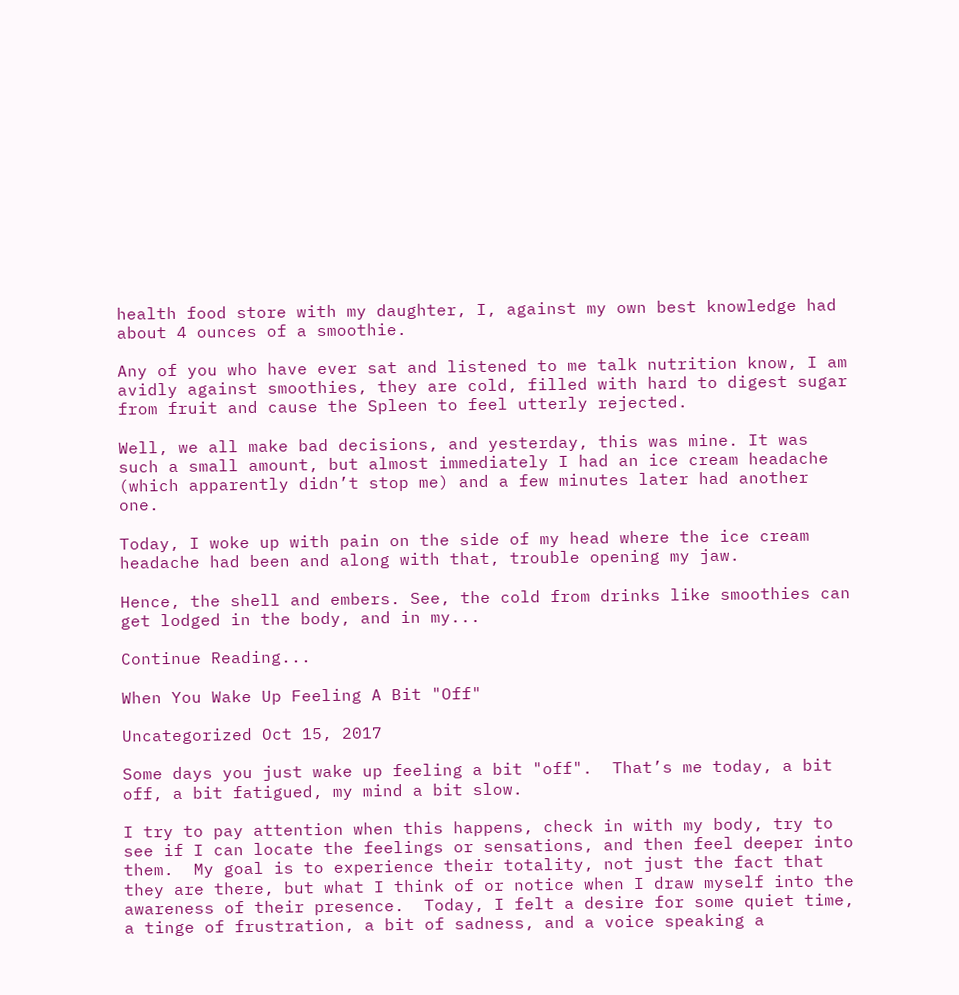health food store with my daughter, I, against my own best knowledge had about 4 ounces of a smoothie.

Any of you who have ever sat and listened to me talk nutrition know, I am avidly against smoothies, they are cold, filled with hard to digest sugar from fruit and cause the Spleen to feel utterly rejected.

Well, we all make bad decisions, and yesterday, this was mine. It was such a small amount, but almost immediately I had an ice cream headache (which apparently didn’t stop me) and a few minutes later had another one.

Today, I woke up with pain on the side of my head where the ice cream headache had been and along with that, trouble opening my jaw.

Hence, the shell and embers. See, the cold from drinks like smoothies can get lodged in the body, and in my...

Continue Reading...

When You Wake Up Feeling A Bit "Off"

Uncategorized Oct 15, 2017

Some days you just wake up feeling a bit "off".  That’s me today, a bit off, a bit fatigued, my mind a bit slow.

I try to pay attention when this happens, check in with my body, try to see if I can locate the feelings or sensations, and then feel deeper into them.  My goal is to experience their totality, not just the fact that they are there, but what I think of or notice when I draw myself into the awareness of their presence.  Today, I felt a desire for some quiet time, a tinge of frustration, a bit of sadness, and a voice speaking a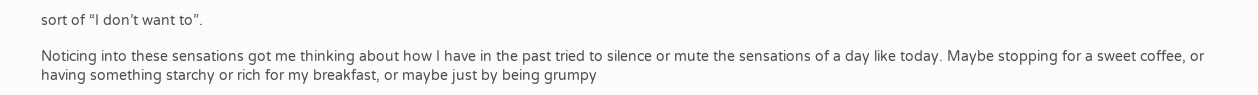sort of “I don’t want to”.

Noticing into these sensations got me thinking about how I have in the past tried to silence or mute the sensations of a day like today. Maybe stopping for a sweet coffee, or having something starchy or rich for my breakfast, or maybe just by being grumpy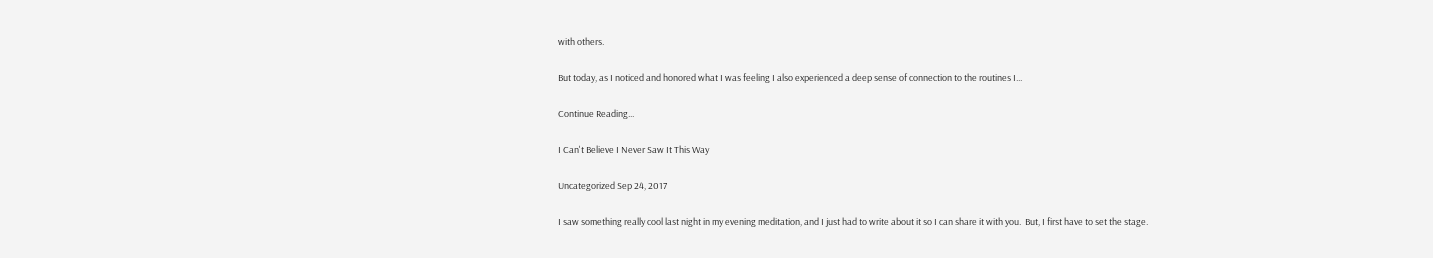with others.

But today, as I noticed and honored what I was feeling I also experienced a deep sense of connection to the routines I...

Continue Reading...

I Can't Believe I Never Saw It This Way

Uncategorized Sep 24, 2017

I saw something really cool last night in my evening meditation, and I just had to write about it so I can share it with you.  But, I first have to set the stage.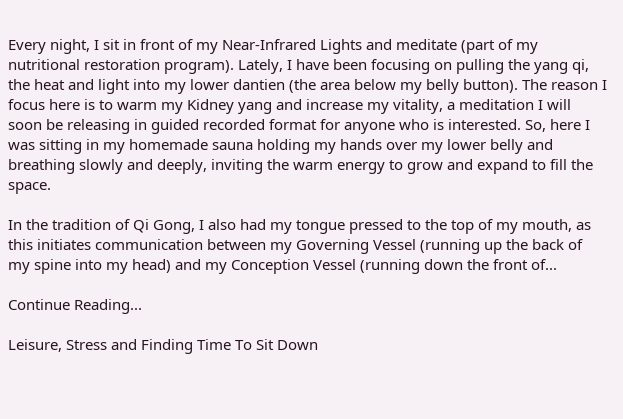Every night, I sit in front of my Near-Infrared Lights and meditate (part of my nutritional restoration program). Lately, I have been focusing on pulling the yang qi, the heat and light into my lower dantien (the area below my belly button). The reason I focus here is to warm my Kidney yang and increase my vitality, a meditation I will soon be releasing in guided recorded format for anyone who is interested. So, here I was sitting in my homemade sauna holding my hands over my lower belly and breathing slowly and deeply, inviting the warm energy to grow and expand to fill the space.

In the tradition of Qi Gong, I also had my tongue pressed to the top of my mouth, as this initiates communication between my Governing Vessel (running up the back of my spine into my head) and my Conception Vessel (running down the front of...

Continue Reading...

Leisure, Stress and Finding Time To Sit Down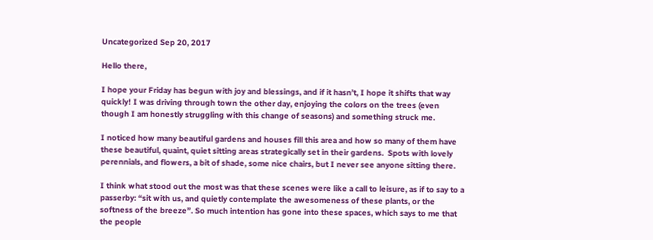Uncategorized Sep 20, 2017

Hello there,

I hope your Friday has begun with joy and blessings, and if it hasn’t, I hope it shifts that way quickly! I was driving through town the other day, enjoying the colors on the trees (even though I am honestly struggling with this change of seasons) and something struck me.

I noticed how many beautiful gardens and houses fill this area and how so many of them have these beautiful, quaint, quiet sitting areas strategically set in their gardens.  Spots with lovely perennials, and flowers, a bit of shade, some nice chairs, but I never see anyone sitting there.

I think what stood out the most was that these scenes were like a call to leisure, as if to say to a passerby: “sit with us, and quietly contemplate the awesomeness of these plants, or the softness of the breeze”. So much intention has gone into these spaces, which says to me that the people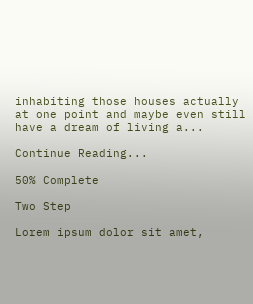inhabiting those houses actually at one point and maybe even still have a dream of living a...

Continue Reading...

50% Complete

Two Step

Lorem ipsum dolor sit amet,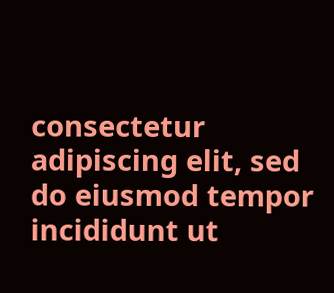consectetur adipiscing elit, sed do eiusmod tempor incididunt ut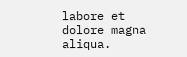labore et dolore magna aliqua.